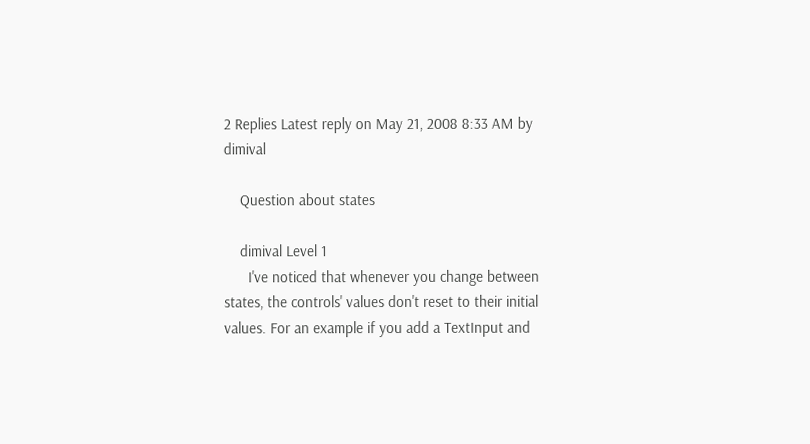2 Replies Latest reply on May 21, 2008 8:33 AM by dimival

    Question about states

    dimival Level 1
      I've noticed that whenever you change between states, the controls' values don't reset to their initial values. For an example if you add a TextInput and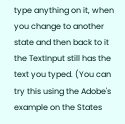type anything on it, when you change to another state and then back to it the TextInput still has the text you typed. (You can try this using the Adobe's example on the States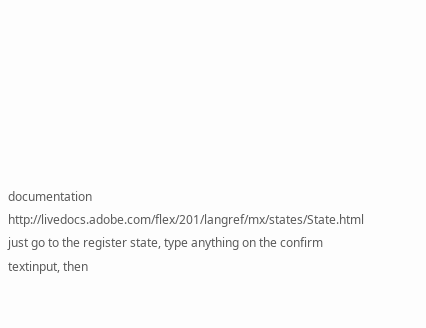documentation http://livedocs.adobe.com/flex/201/langref/mx/states/State.html just go to the register state, type anything on the confirm textinput, then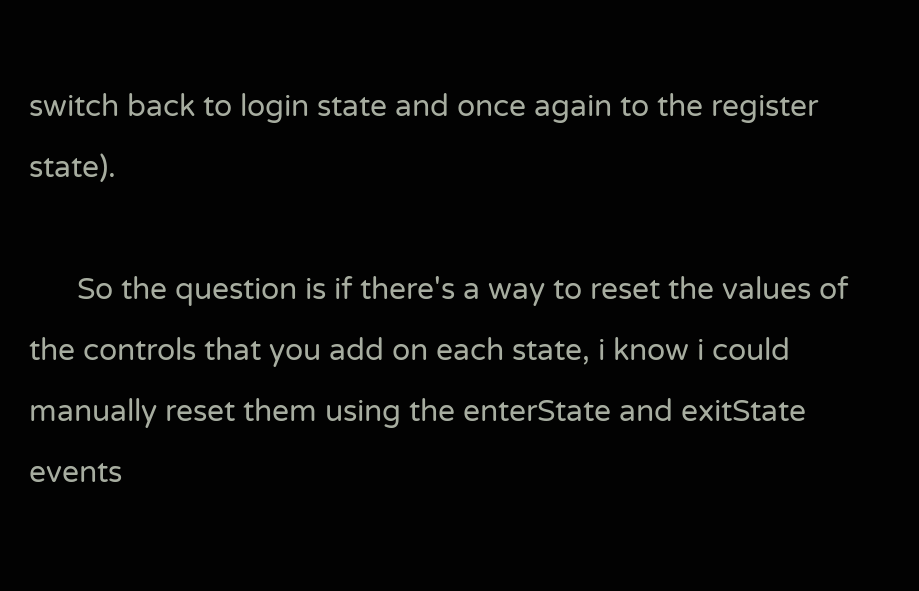switch back to login state and once again to the register state).

      So the question is if there's a way to reset the values of the controls that you add on each state, i know i could manually reset them using the enterState and exitState events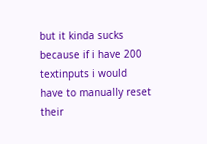but it kinda sucks because if i have 200 textinputs i would have to manually reset their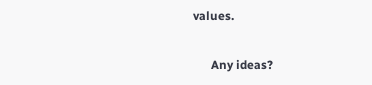values.

      Any ideas?